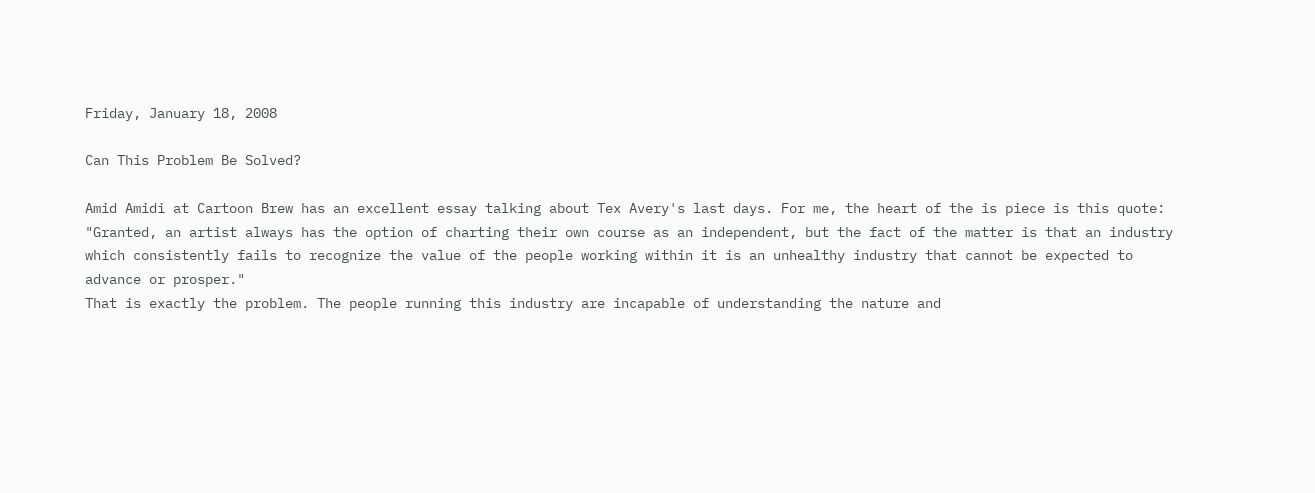Friday, January 18, 2008

Can This Problem Be Solved?

Amid Amidi at Cartoon Brew has an excellent essay talking about Tex Avery's last days. For me, the heart of the is piece is this quote:
"Granted, an artist always has the option of charting their own course as an independent, but the fact of the matter is that an industry which consistently fails to recognize the value of the people working within it is an unhealthy industry that cannot be expected to advance or prosper."
That is exactly the problem. The people running this industry are incapable of understanding the nature and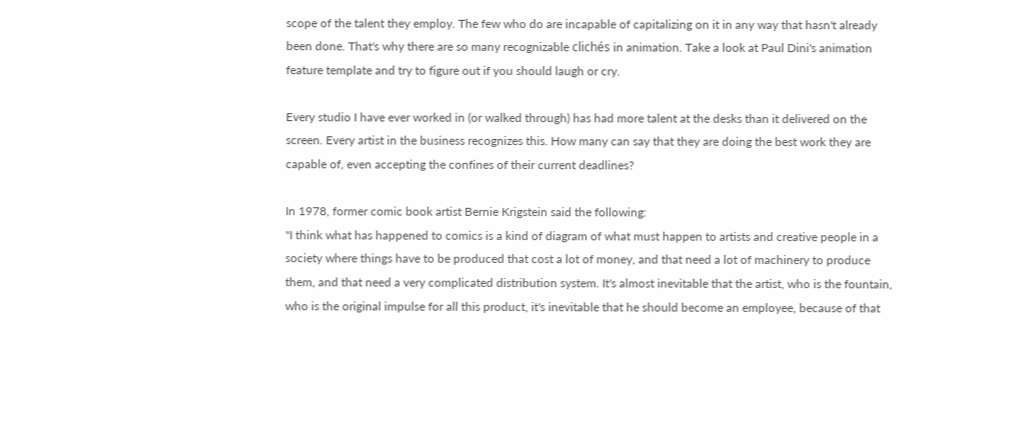scope of the talent they employ. The few who do are incapable of capitalizing on it in any way that hasn't already been done. That's why there are so many recognizable clichés in animation. Take a look at Paul Dini's animation feature template and try to figure out if you should laugh or cry.

Every studio I have ever worked in (or walked through) has had more talent at the desks than it delivered on the screen. Every artist in the business recognizes this. How many can say that they are doing the best work they are capable of, even accepting the confines of their current deadlines?

In 1978, former comic book artist Bernie Krigstein said the following:
"I think what has happened to comics is a kind of diagram of what must happen to artists and creative people in a society where things have to be produced that cost a lot of money, and that need a lot of machinery to produce them, and that need a very complicated distribution system. It's almost inevitable that the artist, who is the fountain, who is the original impulse for all this product, it's inevitable that he should become an employee, because of that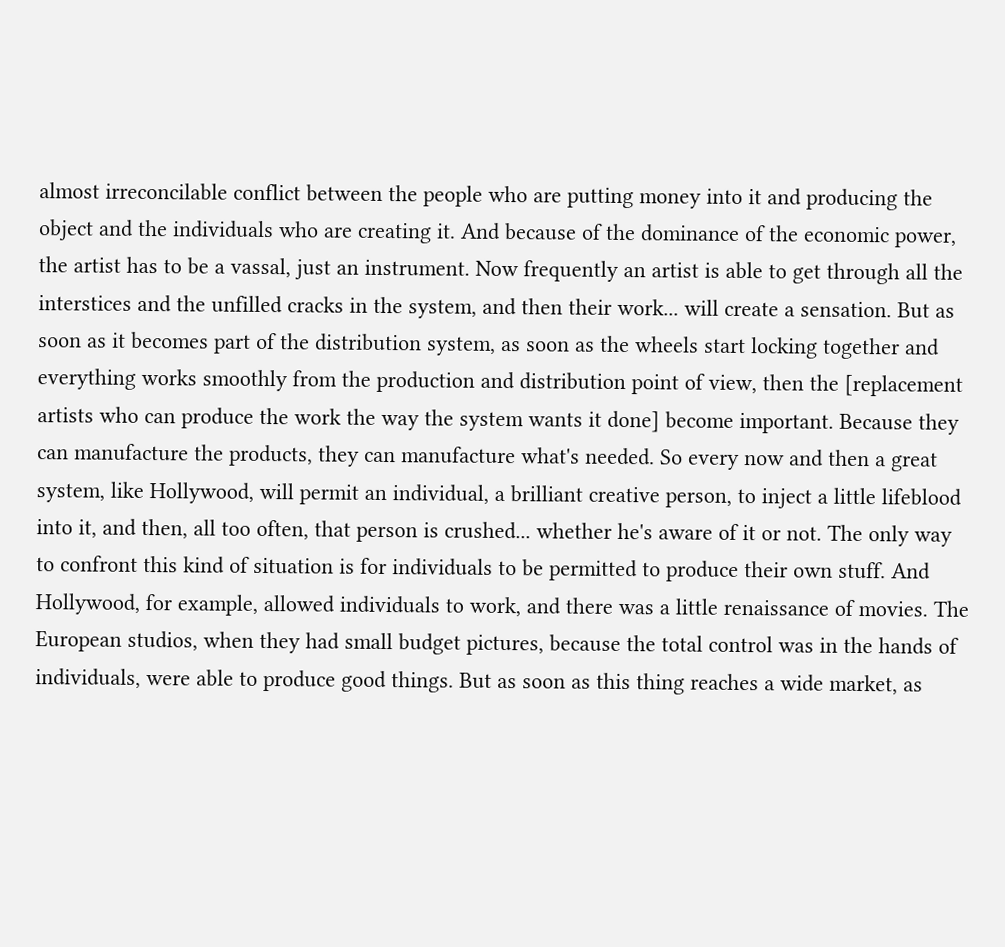almost irreconcilable conflict between the people who are putting money into it and producing the object and the individuals who are creating it. And because of the dominance of the economic power, the artist has to be a vassal, just an instrument. Now frequently an artist is able to get through all the interstices and the unfilled cracks in the system, and then their work... will create a sensation. But as soon as it becomes part of the distribution system, as soon as the wheels start locking together and everything works smoothly from the production and distribution point of view, then the [replacement artists who can produce the work the way the system wants it done] become important. Because they can manufacture the products, they can manufacture what's needed. So every now and then a great system, like Hollywood, will permit an individual, a brilliant creative person, to inject a little lifeblood into it, and then, all too often, that person is crushed... whether he's aware of it or not. The only way to confront this kind of situation is for individuals to be permitted to produce their own stuff. And Hollywood, for example, allowed individuals to work, and there was a little renaissance of movies. The European studios, when they had small budget pictures, because the total control was in the hands of individuals, were able to produce good things. But as soon as this thing reaches a wide market, as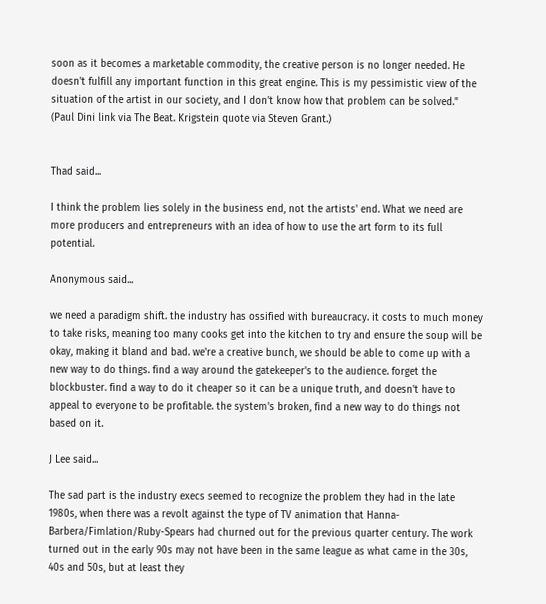soon as it becomes a marketable commodity, the creative person is no longer needed. He doesn't fulfill any important function in this great engine. This is my pessimistic view of the situation of the artist in our society, and I don't know how that problem can be solved."
(Paul Dini link via The Beat. Krigstein quote via Steven Grant.)


Thad said...

I think the problem lies solely in the business end, not the artists' end. What we need are more producers and entrepreneurs with an idea of how to use the art form to its full potential.

Anonymous said...

we need a paradigm shift. the industry has ossified with bureaucracy. it costs to much money to take risks, meaning too many cooks get into the kitchen to try and ensure the soup will be okay, making it bland and bad. we're a creative bunch, we should be able to come up with a new way to do things. find a way around the gatekeeper's to the audience. forget the blockbuster. find a way to do it cheaper so it can be a unique truth, and doesn't have to appeal to everyone to be profitable. the system's broken, find a new way to do things not based on it.

J Lee said...

The sad part is the industry execs seemed to recognize the problem they had in the late 1980s, when there was a revolt against the type of TV animation that Hanna-Barbera/Fimlation/Ruby-Spears had churned out for the previous quarter century. The work turned out in the early 90s may not have been in the same league as what came in the 30s, 40s and 50s, but at least they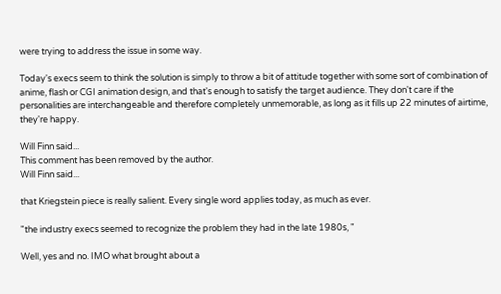were trying to address the issue in some way.

Today's execs seem to think the solution is simply to throw a bit of attitude together with some sort of combination of anime, flash or CGI animation design, and that's enough to satisfy the target audience. They don't care if the personalities are interchangeable and therefore completely unmemorable, as long as it fills up 22 minutes of airtime, they're happy.

Will Finn said...
This comment has been removed by the author.
Will Finn said...

that Kriegstein piece is really salient. Every single word applies today, as much as ever.

"the industry execs seemed to recognize the problem they had in the late 1980s, "

Well, yes and no. IMO what brought about a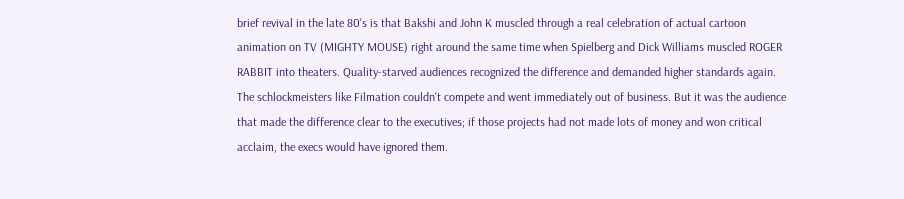brief revival in the late 80's is that Bakshi and John K muscled through a real celebration of actual cartoon animation on TV (MIGHTY MOUSE) right around the same time when Spielberg and Dick Williams muscled ROGER RABBIT into theaters. Quality-starved audiences recognized the difference and demanded higher standards again. The schlockmeisters like Filmation couldn't compete and went immediately out of business. But it was the audience that made the difference clear to the executives; if those projects had not made lots of money and won critical acclaim, the execs would have ignored them.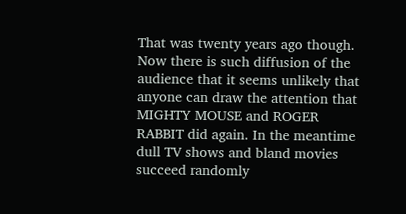That was twenty years ago though. Now there is such diffusion of the audience that it seems unlikely that anyone can draw the attention that MIGHTY MOUSE and ROGER RABBIT did again. In the meantime dull TV shows and bland movies succeed randomly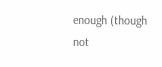enough (though not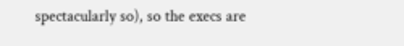spectacularly so), so the execs are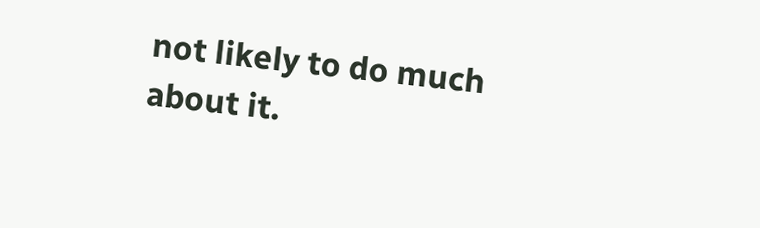not likely to do much about it.